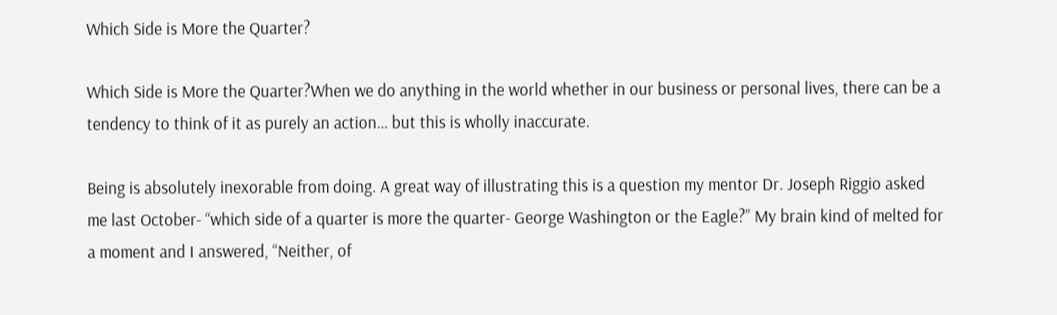Which Side is More the Quarter?

Which Side is More the Quarter?When we do anything in the world whether in our business or personal lives, there can be a tendency to think of it as purely an action… but this is wholly inaccurate.

Being is absolutely inexorable from doing. A great way of illustrating this is a question my mentor Dr. Joseph Riggio asked me last October- “which side of a quarter is more the quarter- George Washington or the Eagle?” My brain kind of melted for a moment and I answered, “Neither, of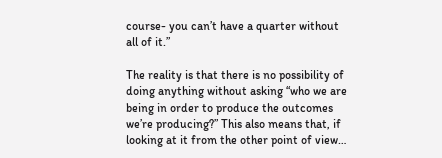course- you can’t have a quarter without all of it.”

The reality is that there is no possibility of doing anything without asking “who we are being in order to produce the outcomes we’re producing?” This also means that, if looking at it from the other point of view…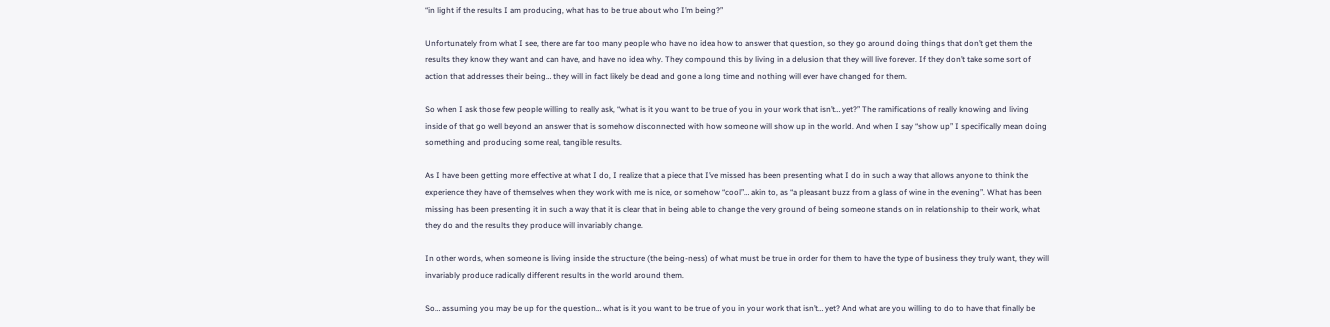“in light if the results I am producing, what has to be true about who I’m being?”

Unfortunately from what I see, there are far too many people who have no idea how to answer that question, so they go around doing things that don’t get them the results they know they want and can have, and have no idea why. They compound this by living in a delusion that they will live forever. If they don’t take some sort of action that addresses their being… they will in fact likely be dead and gone a long time and nothing will ever have changed for them.

So when I ask those few people willing to really ask, “what is it you want to be true of you in your work that isn’t… yet?” The ramifications of really knowing and living inside of that go well beyond an answer that is somehow disconnected with how someone will show up in the world. And when I say “show up” I specifically mean doing something and producing some real, tangible results.

As I have been getting more effective at what I do, I realize that a piece that I’ve missed has been presenting what I do in such a way that allows anyone to think the experience they have of themselves when they work with me is nice, or somehow “cool”… akin to, as “a pleasant buzz from a glass of wine in the evening”. What has been missing has been presenting it in such a way that it is clear that in being able to change the very ground of being someone stands on in relationship to their work, what they do and the results they produce will invariably change.

In other words, when someone is living inside the structure (the being-ness) of what must be true in order for them to have the type of business they truly want, they will invariably produce radically different results in the world around them.

So… assuming you may be up for the question… what is it you want to be true of you in your work that isn’t… yet? And what are you willing to do to have that finally be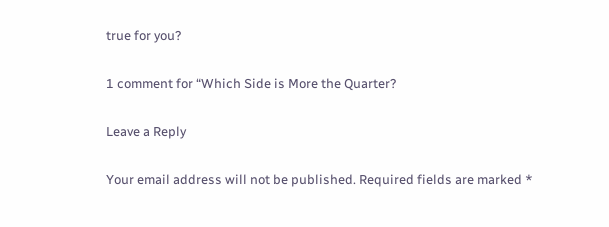true for you?

1 comment for “Which Side is More the Quarter?

Leave a Reply

Your email address will not be published. Required fields are marked *